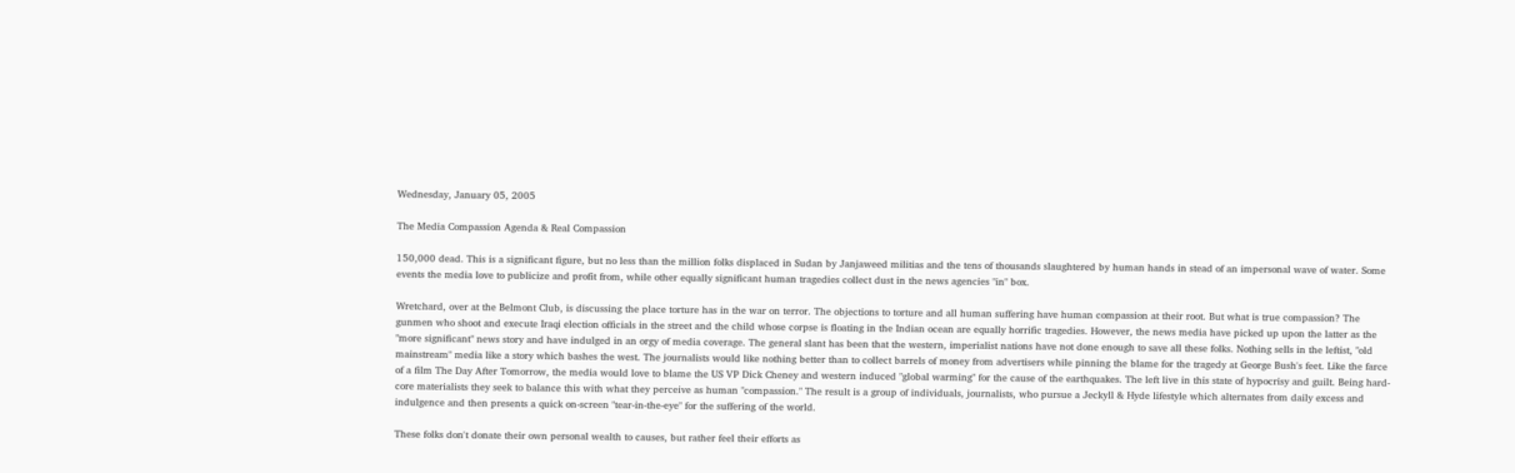Wednesday, January 05, 2005

The Media Compassion Agenda & Real Compassion

150,000 dead. This is a significant figure, but no less than the million folks displaced in Sudan by Janjaweed militias and the tens of thousands slaughtered by human hands in stead of an impersonal wave of water. Some events the media love to publicize and profit from, while other equally significant human tragedies collect dust in the news agencies "in" box.

Wretchard, over at the Belmont Club, is discussing the place torture has in the war on terror. The objections to torture and all human suffering have human compassion at their root. But what is true compassion? The gunmen who shoot and execute Iraqi election officials in the street and the child whose corpse is floating in the Indian ocean are equally horrific tragedies. However, the news media have picked up upon the latter as the "more significant" news story and have indulged in an orgy of media coverage. The general slant has been that the western, imperialist nations have not done enough to save all these folks. Nothing sells in the leftist, "old mainstream" media like a story which bashes the west. The journalists would like nothing better than to collect barrels of money from advertisers while pinning the blame for the tragedy at George Bush's feet. Like the farce of a film The Day After Tomorrow, the media would love to blame the US VP Dick Cheney and western induced "global warming" for the cause of the earthquakes. The left live in this state of hypocrisy and guilt. Being hard-core materialists they seek to balance this with what they perceive as human "compassion." The result is a group of individuals, journalists, who pursue a Jeckyll & Hyde lifestyle which alternates from daily excess and indulgence and then presents a quick on-screen "tear-in-the-eye" for the suffering of the world.

These folks don't donate their own personal wealth to causes, but rather feel their efforts as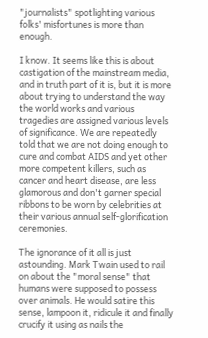"journalists" spotlighting various folks' misfortunes is more than enough.

I know. It seems like this is about castigation of the mainstream media, and in truth part of it is, but it is more about trying to understand the way the world works and various tragedies are assigned various levels of significance. We are repeatedly told that we are not doing enough to cure and combat AIDS and yet other more competent killers, such as cancer and heart disease, are less glamorous and don't garner special ribbons to be worn by celebrities at their various annual self-glorification ceremonies.

The ignorance of it all is just astounding. Mark Twain used to rail on about the "moral sense" that humans were supposed to possess over animals. He would satire this sense, lampoon it, ridicule it and finally crucify it using as nails the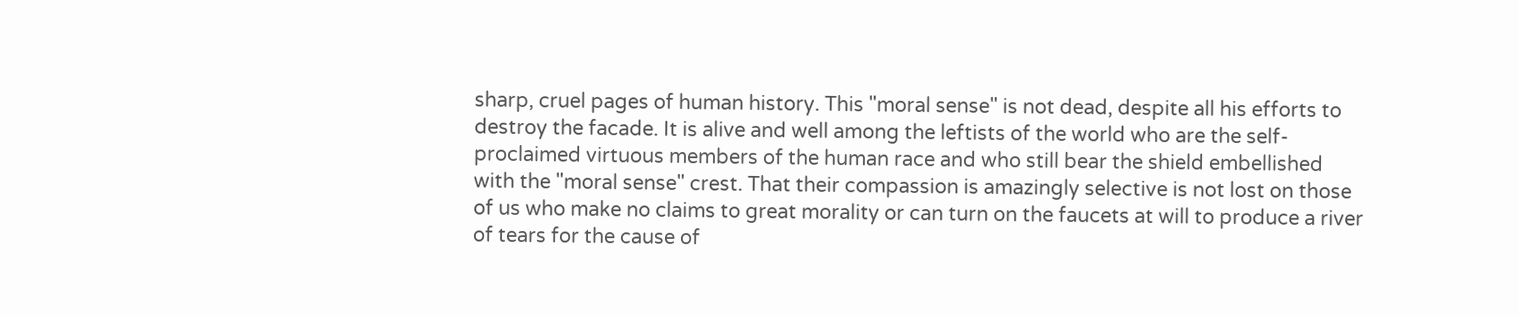sharp, cruel pages of human history. This "moral sense" is not dead, despite all his efforts to destroy the facade. It is alive and well among the leftists of the world who are the self-proclaimed virtuous members of the human race and who still bear the shield embellished with the "moral sense" crest. That their compassion is amazingly selective is not lost on those of us who make no claims to great morality or can turn on the faucets at will to produce a river of tears for the cause of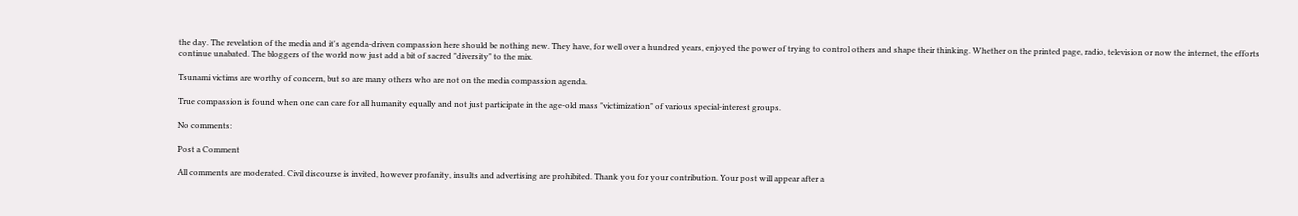the day. The revelation of the media and it's agenda-driven compassion here should be nothing new. They have, for well over a hundred years, enjoyed the power of trying to control others and shape their thinking. Whether on the printed page, radio, television or now the internet, the efforts continue unabated. The bloggers of the world now just add a bit of sacred "diversity" to the mix.

Tsunami victims are worthy of concern, but so are many others who are not on the media compassion agenda.

True compassion is found when one can care for all humanity equally and not just participate in the age-old mass "victimization" of various special-interest groups.

No comments:

Post a Comment

All comments are moderated. Civil discourse is invited, however profanity, insults and advertising are prohibited. Thank you for your contribution. Your post will appear after a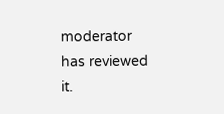moderator has reviewed it.